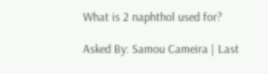What is 2 naphthol used for?

Asked By: Samou Cameira | Last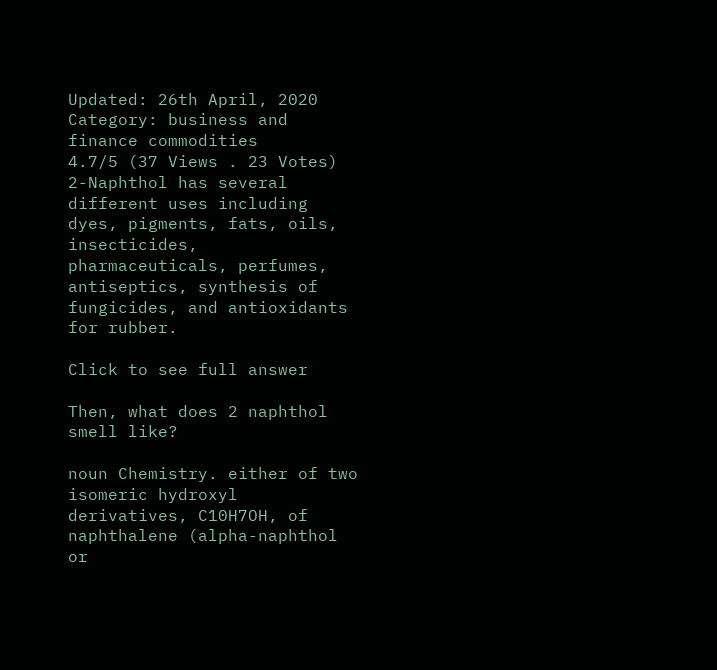Updated: 26th April, 2020
Category: business and finance commodities
4.7/5 (37 Views . 23 Votes)
2-Naphthol has several different uses including dyes, pigments, fats, oils, insecticides, pharmaceuticals, perfumes, antiseptics, synthesis of fungicides, and antioxidants for rubber.

Click to see full answer

Then, what does 2 naphthol smell like?

noun Chemistry. either of two isomeric hydroxyl derivatives, C10H7OH, of naphthalene (alpha-naphthol or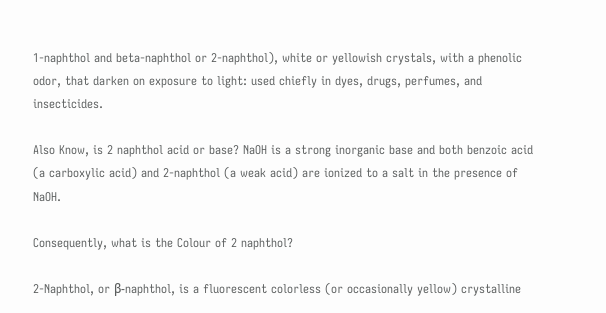1-naphthol and beta-naphthol or 2-naphthol), white or yellowish crystals, with a phenolic odor, that darken on exposure to light: used chiefly in dyes, drugs, perfumes, and insecticides.

Also Know, is 2 naphthol acid or base? NaOH is a strong inorganic base and both benzoic acid (a carboxylic acid) and 2-naphthol (a weak acid) are ionized to a salt in the presence of NaOH.

Consequently, what is the Colour of 2 naphthol?

2-Naphthol, or β-naphthol, is a fluorescent colorless (or occasionally yellow) crystalline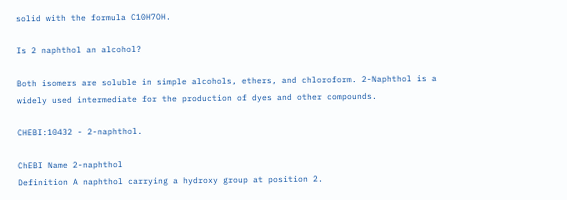solid with the formula C10H7OH.

Is 2 naphthol an alcohol?

Both isomers are soluble in simple alcohols, ethers, and chloroform. 2-Naphthol is a widely used intermediate for the production of dyes and other compounds.

CHEBI:10432 - 2-naphthol.

ChEBI Name 2-naphthol
Definition A naphthol carrying a hydroxy group at position 2.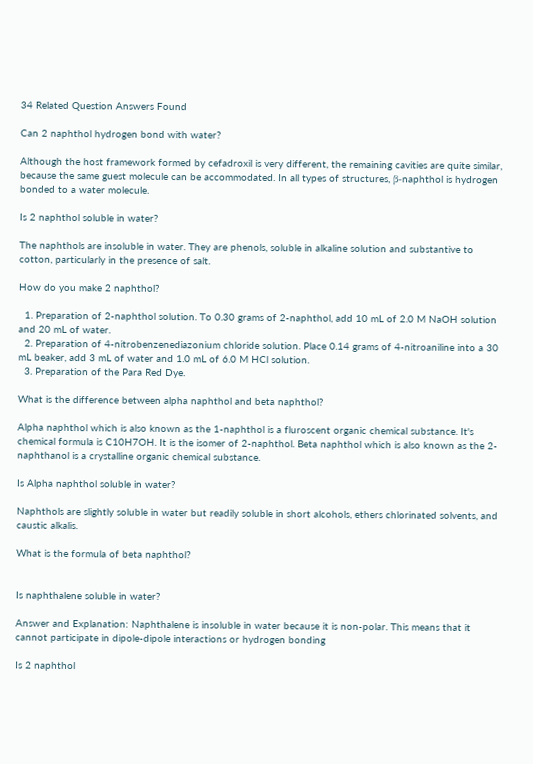34 Related Question Answers Found

Can 2 naphthol hydrogen bond with water?

Although the host framework formed by cefadroxil is very different, the remaining cavities are quite similar, because the same guest molecule can be accommodated. In all types of structures, β-naphthol is hydrogen bonded to a water molecule.

Is 2 naphthol soluble in water?

The naphthols are insoluble in water. They are phenols, soluble in alkaline solution and substantive to cotton, particularly in the presence of salt.

How do you make 2 naphthol?

  1. Preparation of 2-naphthol solution. To 0.30 grams of 2-naphthol, add 10 mL of 2.0 M NaOH solution and 20 mL of water.
  2. Preparation of 4-nitrobenzenediazonium chloride solution. Place 0.14 grams of 4-nitroaniline into a 30 mL beaker, add 3 mL of water and 1.0 mL of 6.0 M HCl solution.
  3. Preparation of the Para Red Dye.

What is the difference between alpha naphthol and beta naphthol?

Alpha naphthol which is also known as the 1-naphthol is a fluroscent organic chemical substance. It's chemical formula is C10H7OH. It is the isomer of 2-naphthol. Beta naphthol which is also known as the 2-naphthanol is a crystalline organic chemical substance.

Is Alpha naphthol soluble in water?

Naphthols are slightly soluble in water but readily soluble in short alcohols, ethers chlorinated solvents, and caustic alkalis.

What is the formula of beta naphthol?


Is naphthalene soluble in water?

Answer and Explanation: Naphthalene is insoluble in water because it is non-polar. This means that it cannot participate in dipole-dipole interactions or hydrogen bonding

Is 2 naphthol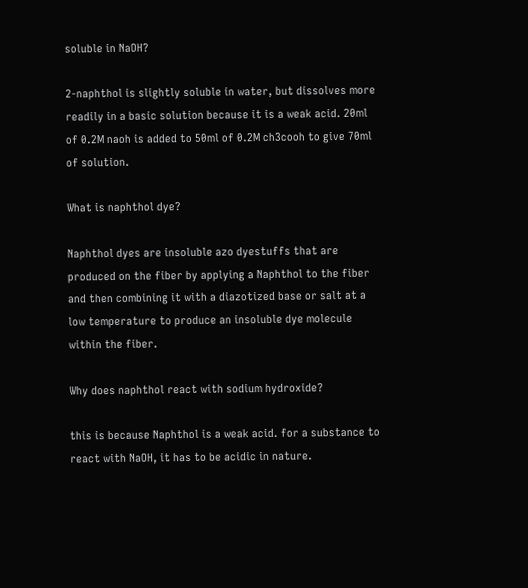soluble in NaOH?

2-naphthol is slightly soluble in water, but dissolves more readily in a basic solution because it is a weak acid. 20ml of 0.2M naoh is added to 50ml of 0.2M ch3cooh to give 70ml of solution.

What is naphthol dye?

Naphthol dyes are insoluble azo dyestuffs that are produced on the fiber by applying a Naphthol to the fiber and then combining it with a diazotized base or salt at a low temperature to produce an insoluble dye molecule within the fiber.

Why does naphthol react with sodium hydroxide?

this is because Naphthol is a weak acid. for a substance to react with NaOH, it has to be acidic in nature.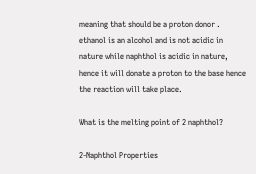meaning that should be a proton donor . ethanol is an alcohol and is not acidic in nature while naphthol is acidic in nature, hence it will donate a proton to the base hence the reaction will take place.

What is the melting point of 2 naphthol?

2-Naphthol Properties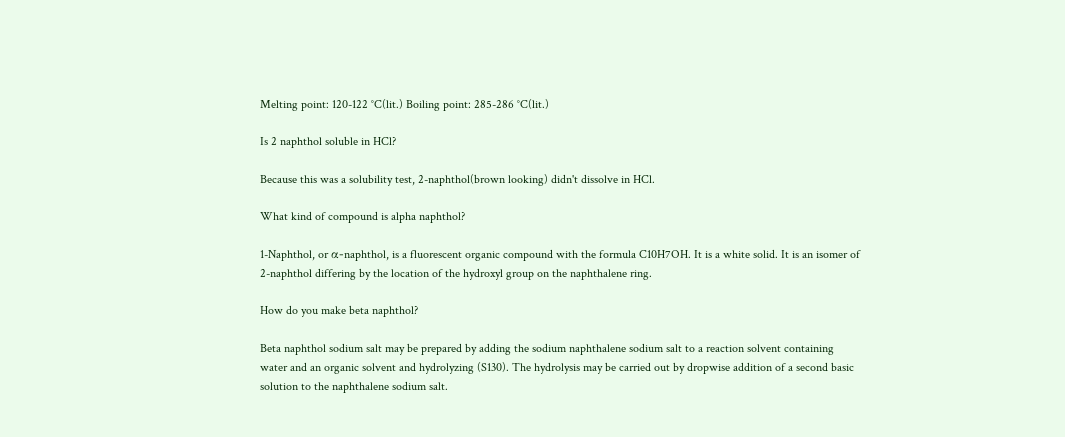Melting point: 120-122 °C(lit.) Boiling point: 285-286 °C(lit.)

Is 2 naphthol soluble in HCl?

Because this was a solubility test, 2-naphthol(brown looking) didn't dissolve in HCl.

What kind of compound is alpha naphthol?

1-Naphthol, or α-naphthol, is a fluorescent organic compound with the formula C10H7OH. It is a white solid. It is an isomer of 2-naphthol differing by the location of the hydroxyl group on the naphthalene ring.

How do you make beta naphthol?

Beta naphthol sodium salt may be prepared by adding the sodium naphthalene sodium salt to a reaction solvent containing water and an organic solvent and hydrolyzing (S130). The hydrolysis may be carried out by dropwise addition of a second basic solution to the naphthalene sodium salt.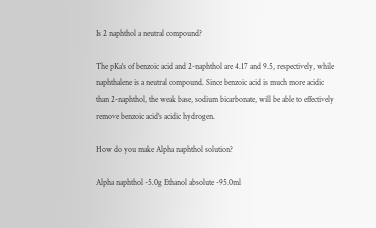Is 2 naphthol a neutral compound?

The pKa's of benzoic acid and 2-naphthol are 4.17 and 9.5, respectively, while naphthalene is a neutral compound. Since benzoic acid is much more acidic than 2-naphthol, the weak base, sodium bicarbonate, will be able to effectively remove benzoic acid's acidic hydrogen.

How do you make Alpha naphthol solution?

Alpha naphthol -5.0g Ethanol absolute -95.0ml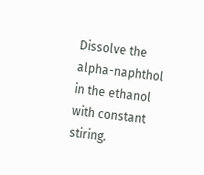Dissolve the alpha-naphthol in the ethanol with constant stiring.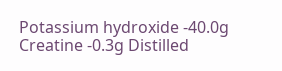Potassium hydroxide -40.0g Creatine -0.3g Distilled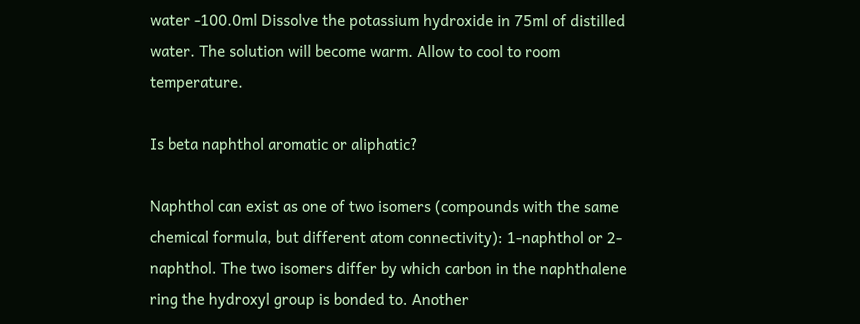water -100.0ml Dissolve the potassium hydroxide in 75ml of distilled water. The solution will become warm. Allow to cool to room temperature.

Is beta naphthol aromatic or aliphatic?

Naphthol can exist as one of two isomers (compounds with the same chemical formula, but different atom connectivity): 1-naphthol or 2-naphthol. The two isomers differ by which carbon in the naphthalene ring the hydroxyl group is bonded to. Another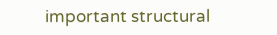important structural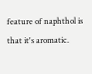feature of naphthol is that it's aromatic.